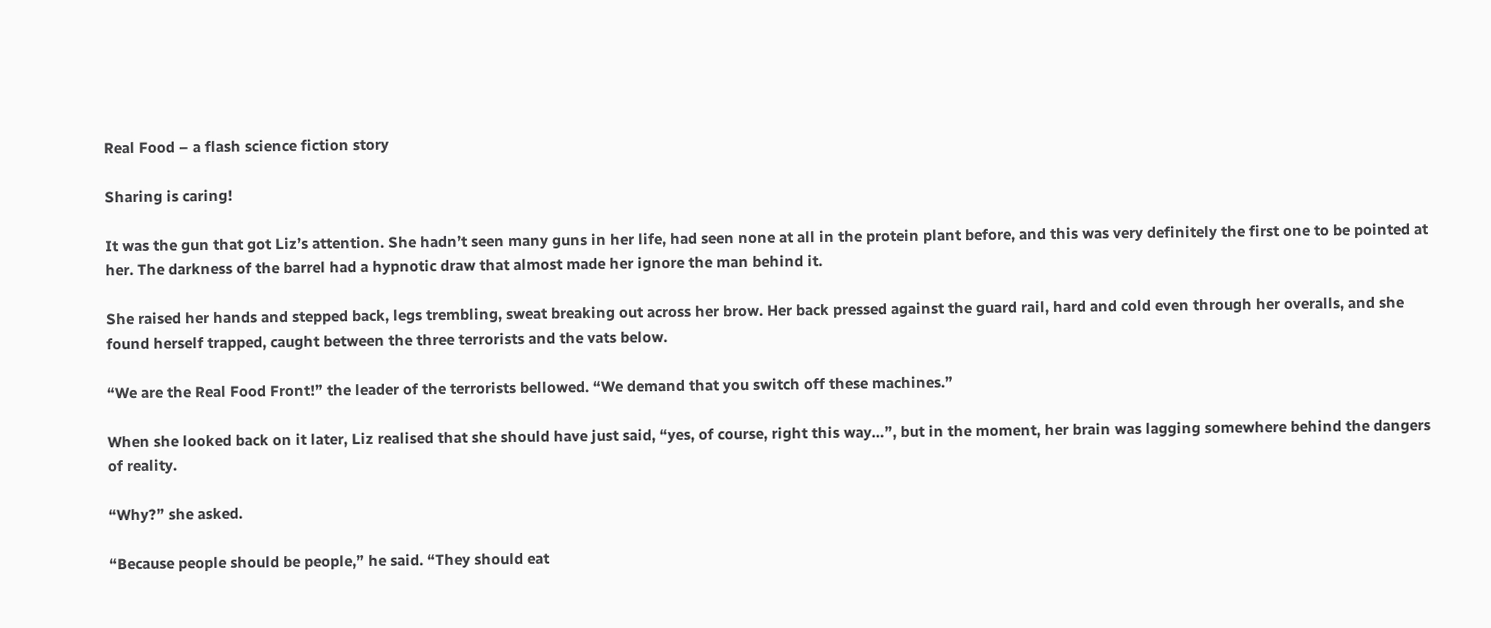Real Food – a flash science fiction story

Sharing is caring!

It was the gun that got Liz’s attention. She hadn’t seen many guns in her life, had seen none at all in the protein plant before, and this was very definitely the first one to be pointed at her. The darkness of the barrel had a hypnotic draw that almost made her ignore the man behind it.

She raised her hands and stepped back, legs trembling, sweat breaking out across her brow. Her back pressed against the guard rail, hard and cold even through her overalls, and she found herself trapped, caught between the three terrorists and the vats below.

“We are the Real Food Front!” the leader of the terrorists bellowed. “We demand that you switch off these machines.”

When she looked back on it later, Liz realised that she should have just said, “yes, of course, right this way…”, but in the moment, her brain was lagging somewhere behind the dangers of reality.

“Why?” she asked.

“Because people should be people,” he said. “They should eat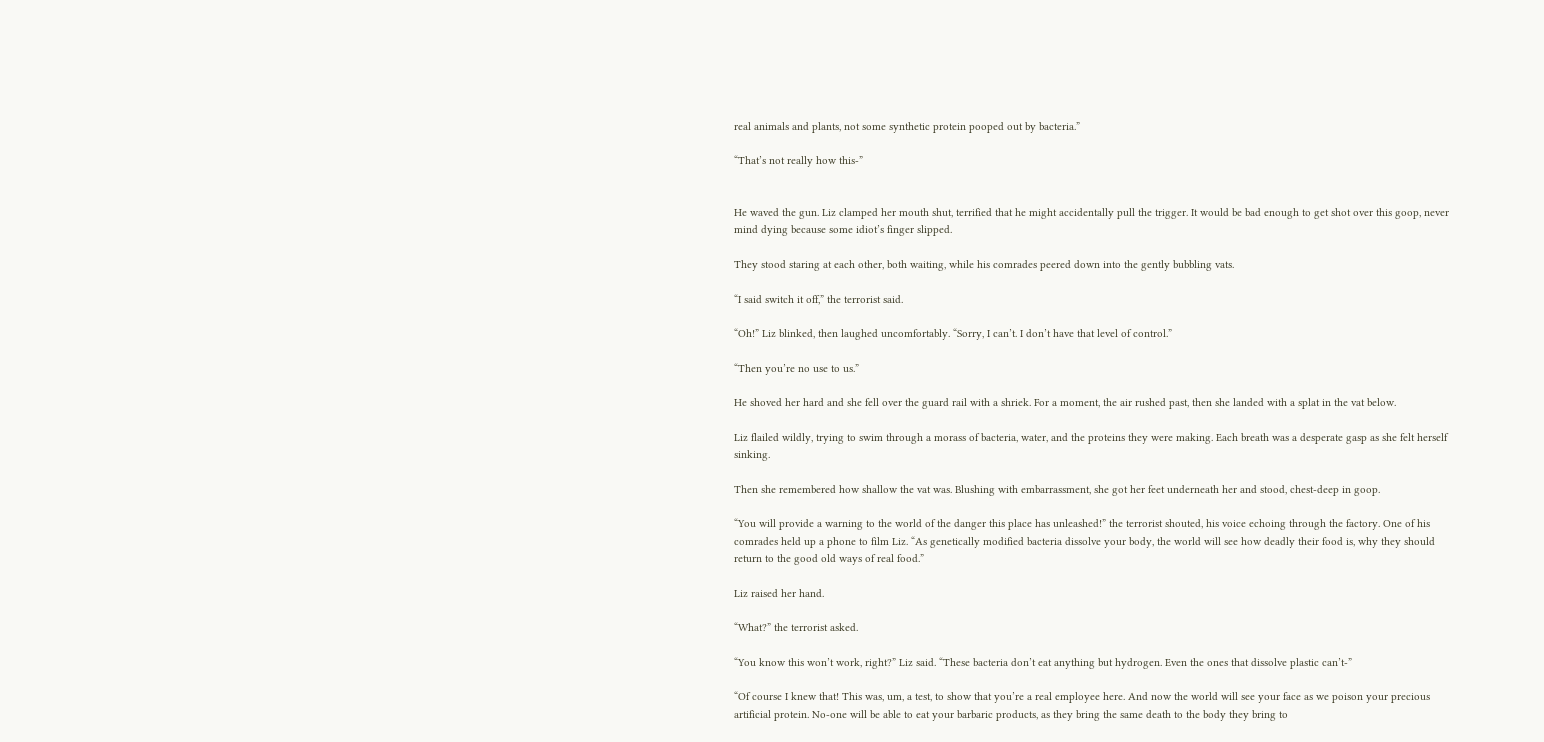real animals and plants, not some synthetic protein pooped out by bacteria.”

“That’s not really how this-”


He waved the gun. Liz clamped her mouth shut, terrified that he might accidentally pull the trigger. It would be bad enough to get shot over this goop, never mind dying because some idiot’s finger slipped.

They stood staring at each other, both waiting, while his comrades peered down into the gently bubbling vats.

“I said switch it off,” the terrorist said.

“Oh!” Liz blinked, then laughed uncomfortably. “Sorry, I can’t. I don’t have that level of control.”

“Then you’re no use to us.”

He shoved her hard and she fell over the guard rail with a shriek. For a moment, the air rushed past, then she landed with a splat in the vat below.

Liz flailed wildly, trying to swim through a morass of bacteria, water, and the proteins they were making. Each breath was a desperate gasp as she felt herself sinking.

Then she remembered how shallow the vat was. Blushing with embarrassment, she got her feet underneath her and stood, chest-deep in goop.

“You will provide a warning to the world of the danger this place has unleashed!” the terrorist shouted, his voice echoing through the factory. One of his comrades held up a phone to film Liz. “As genetically modified bacteria dissolve your body, the world will see how deadly their food is, why they should return to the good old ways of real food.”

Liz raised her hand.

“What?” the terrorist asked.

“You know this won’t work, right?” Liz said. “These bacteria don’t eat anything but hydrogen. Even the ones that dissolve plastic can’t-”

“Of course I knew that! This was, um, a test, to show that you’re a real employee here. And now the world will see your face as we poison your precious artificial protein. No-one will be able to eat your barbaric products, as they bring the same death to the body they bring to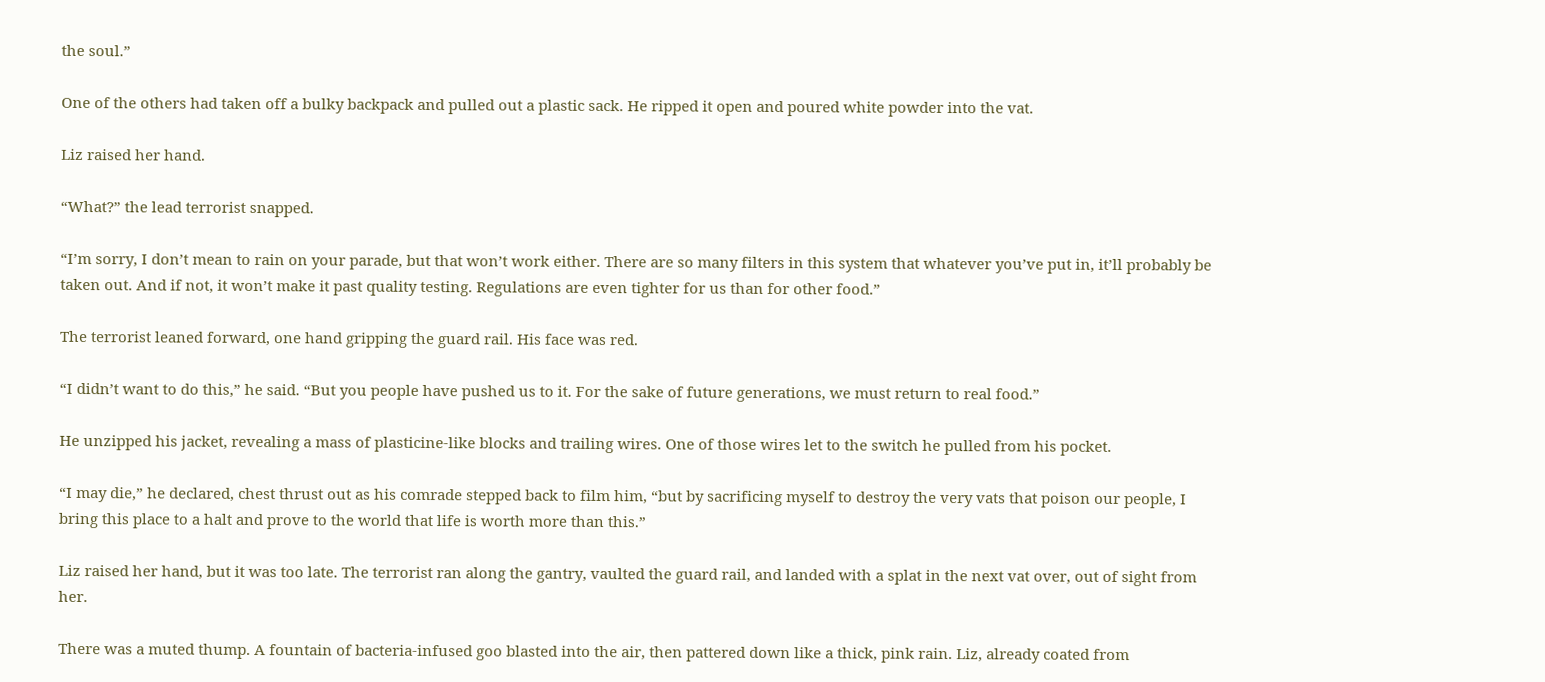the soul.”

One of the others had taken off a bulky backpack and pulled out a plastic sack. He ripped it open and poured white powder into the vat.

Liz raised her hand.

“What?” the lead terrorist snapped.

“I’m sorry, I don’t mean to rain on your parade, but that won’t work either. There are so many filters in this system that whatever you’ve put in, it’ll probably be taken out. And if not, it won’t make it past quality testing. Regulations are even tighter for us than for other food.”

The terrorist leaned forward, one hand gripping the guard rail. His face was red.

“I didn’t want to do this,” he said. “But you people have pushed us to it. For the sake of future generations, we must return to real food.”

He unzipped his jacket, revealing a mass of plasticine-like blocks and trailing wires. One of those wires let to the switch he pulled from his pocket.

“I may die,” he declared, chest thrust out as his comrade stepped back to film him, “but by sacrificing myself to destroy the very vats that poison our people, I bring this place to a halt and prove to the world that life is worth more than this.”

Liz raised her hand, but it was too late. The terrorist ran along the gantry, vaulted the guard rail, and landed with a splat in the next vat over, out of sight from her.

There was a muted thump. A fountain of bacteria-infused goo blasted into the air, then pattered down like a thick, pink rain. Liz, already coated from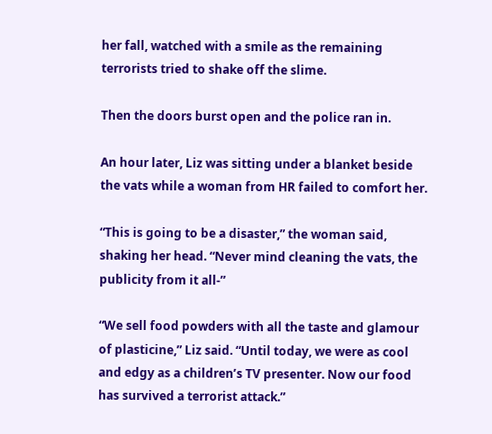her fall, watched with a smile as the remaining terrorists tried to shake off the slime.

Then the doors burst open and the police ran in.

An hour later, Liz was sitting under a blanket beside the vats while a woman from HR failed to comfort her.

“This is going to be a disaster,” the woman said, shaking her head. “Never mind cleaning the vats, the publicity from it all-”

“We sell food powders with all the taste and glamour of plasticine,” Liz said. “Until today, we were as cool and edgy as a children’s TV presenter. Now our food has survived a terrorist attack.”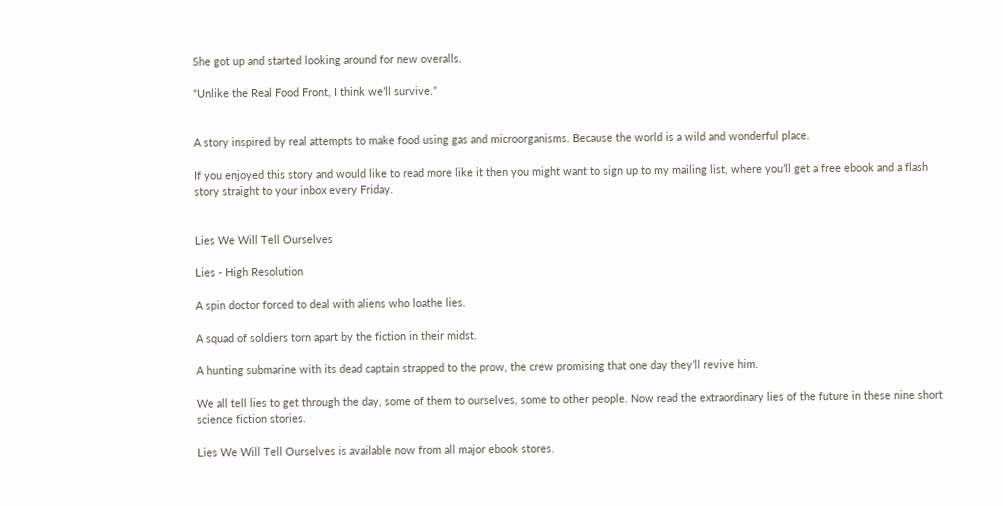She got up and started looking around for new overalls.

“Unlike the Real Food Front, I think we’ll survive.”


A story inspired by real attempts to make food using gas and microorganisms. Because the world is a wild and wonderful place.

If you enjoyed this story and would like to read more like it then you might want to sign up to my mailing list, where you’ll get a free ebook and a flash story straight to your inbox every Friday.


Lies We Will Tell Ourselves

Lies - High Resolution

A spin doctor forced to deal with aliens who loathe lies.

A squad of soldiers torn apart by the fiction in their midst.

A hunting submarine with its dead captain strapped to the prow, the crew promising that one day they’ll revive him.

We all tell lies to get through the day, some of them to ourselves, some to other people. Now read the extraordinary lies of the future in these nine short science fiction stories.

Lies We Will Tell Ourselves is available now from all major ebook stores.